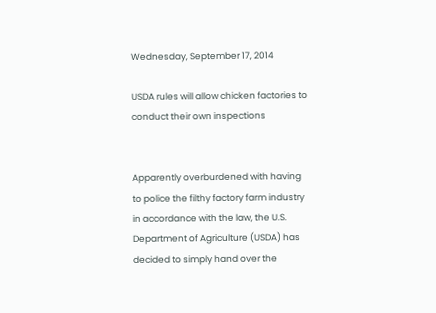Wednesday, September 17, 2014

USDA rules will allow chicken factories to conduct their own inspections


Apparently overburdened with having to police the filthy factory farm industry in accordance with the law, the U.S. Department of Agriculture (USDA) has decided to simply hand over the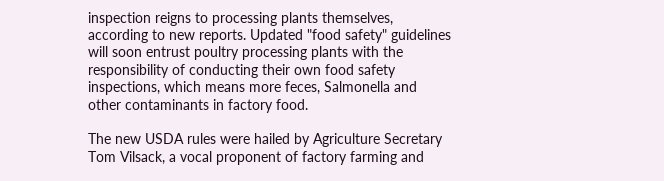inspection reigns to processing plants themselves, according to new reports. Updated "food safety" guidelines will soon entrust poultry processing plants with the responsibility of conducting their own food safety inspections, which means more feces, Salmonella and other contaminants in factory food.

The new USDA rules were hailed by Agriculture Secretary Tom Vilsack, a vocal proponent of factory farming and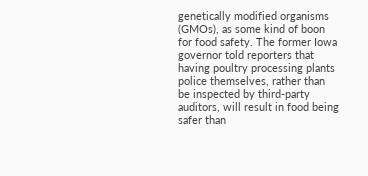genetically modified organisms (GMOs), as some kind of boon for food safety. The former Iowa governor told reporters that having poultry processing plants police themselves, rather than be inspected by third-party auditors, will result in food being safer than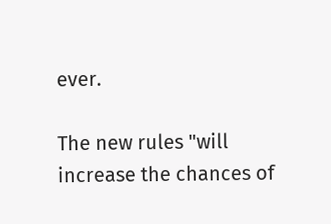ever.

The new rules "will increase the chances of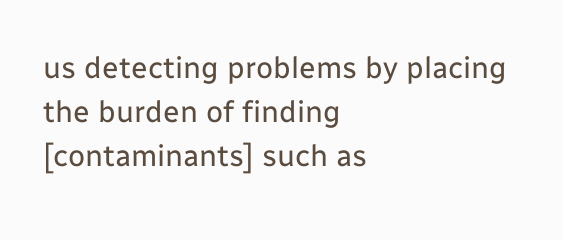us detecting problems by placing the burden of finding [contaminants] such as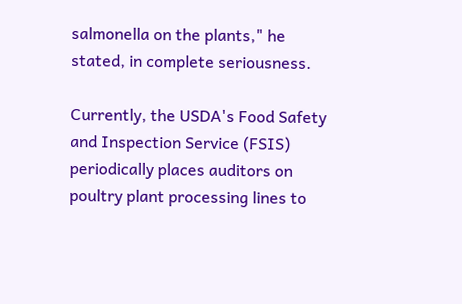salmonella on the plants," he stated, in complete seriousness.

Currently, the USDA's Food Safety and Inspection Service (FSIS) periodically places auditors on poultry plant processing lines to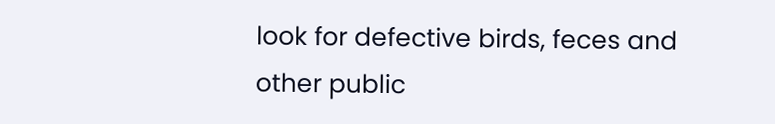look for defective birds, feces and other public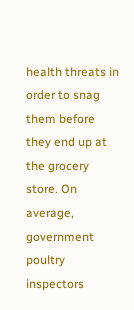health threats in order to snag them before they end up at the grocery store. On average, government poultry inspectors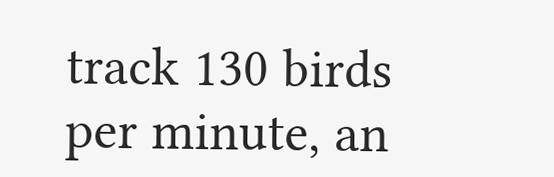track 130 birds per minute, an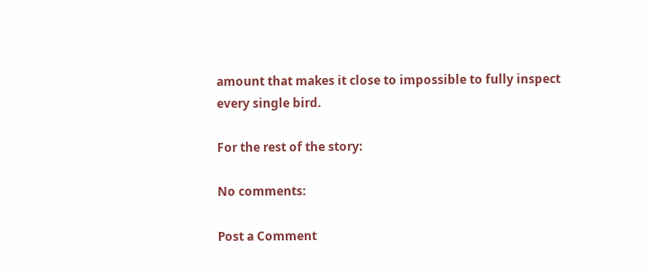amount that makes it close to impossible to fully inspect every single bird.

For the rest of the story:

No comments:

Post a Comment